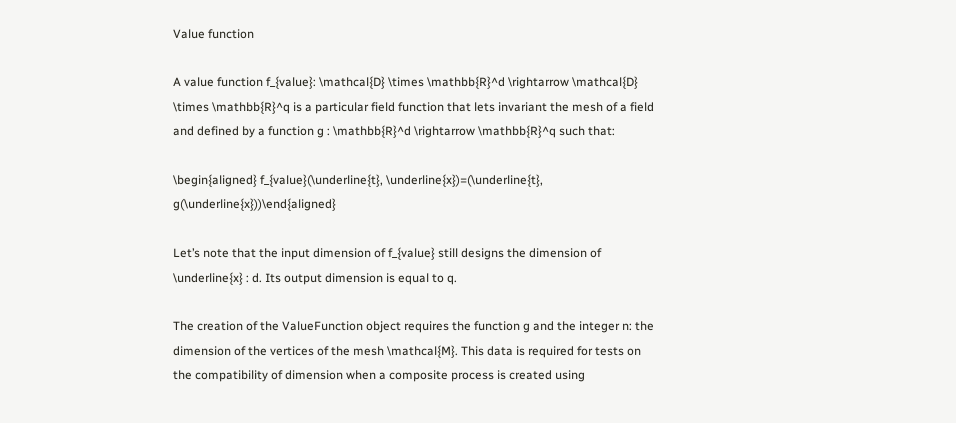Value function

A value function f_{value}: \mathcal{D} \times \mathbb{R}^d \rightarrow \mathcal{D} \times \mathbb{R}^q is a particular field function that lets invariant the mesh of a field and defined by a function g : \mathbb{R}^d \rightarrow \mathbb{R}^q such that:

\begin{aligned} f_{value}(\underline{t}, \underline{x})=(\underline{t}, g(\underline{x}))\end{aligned}

Let’s note that the input dimension of f_{value} still designs the dimension of \underline{x} : d. Its output dimension is equal to q.

The creation of the ValueFunction object requires the function g and the integer n: the dimension of the vertices of the mesh \mathcal{M}. This data is required for tests on the compatibility of dimension when a composite process is created using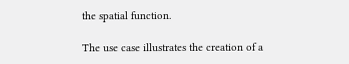the spatial function.

The use case illustrates the creation of a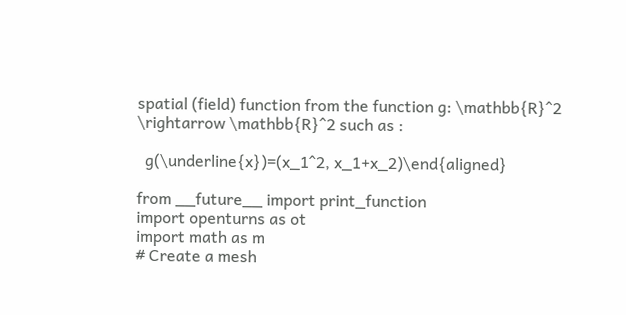spatial (field) function from the function g: \mathbb{R}^2 \rightarrow \mathbb{R}^2 such as :

  g(\underline{x})=(x_1^2, x_1+x_2)\end{aligned}

from __future__ import print_function
import openturns as ot
import math as m
# Create a mesh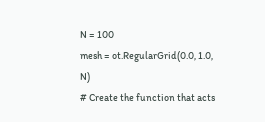N = 100
mesh = ot.RegularGrid(0.0, 1.0, N)
# Create the function that acts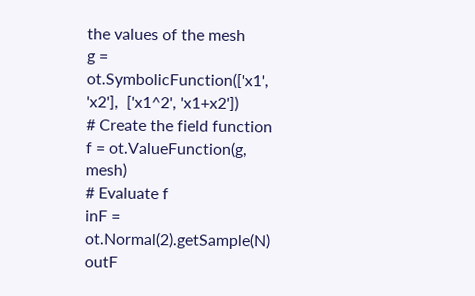the values of the mesh
g = ot.SymbolicFunction(['x1', 'x2'],  ['x1^2', 'x1+x2'])
# Create the field function
f = ot.ValueFunction(g, mesh)
# Evaluate f
inF = ot.Normal(2).getSample(N)
outF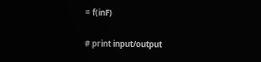= f(inF)

# print input/output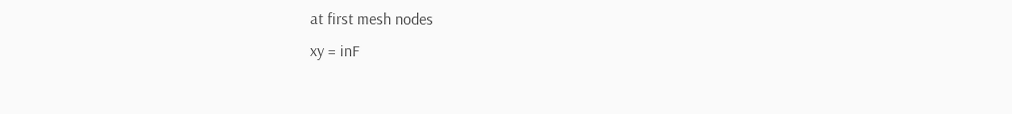at first mesh nodes
xy = inF